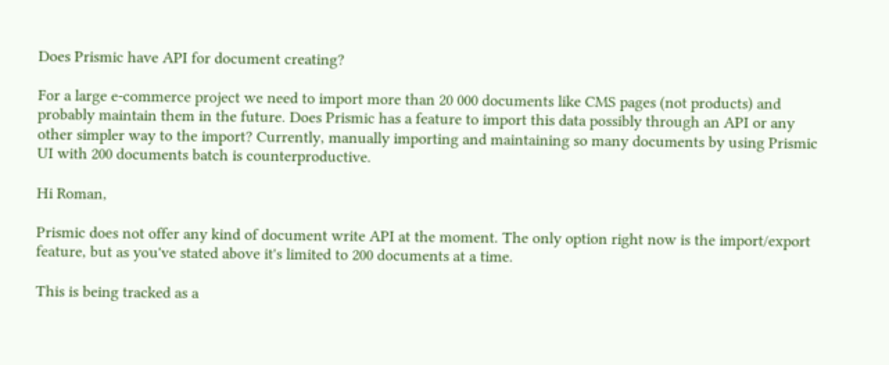Does Prismic have API for document creating?

For a large e-commerce project we need to import more than 20 000 documents like CMS pages (not products) and probably maintain them in the future. Does Prismic has a feature to import this data possibly through an API or any other simpler way to the import? Currently, manually importing and maintaining so many documents by using Prismic UI with 200 documents batch is counterproductive.

Hi Roman,

Prismic does not offer any kind of document write API at the moment. The only option right now is the import/export feature, but as you've stated above it's limited to 200 documents at a time.

This is being tracked as a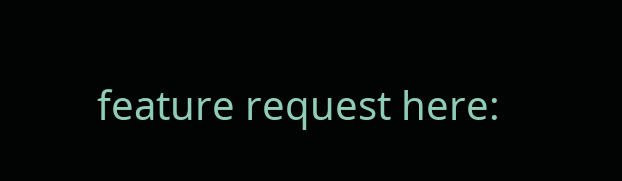feature request here: